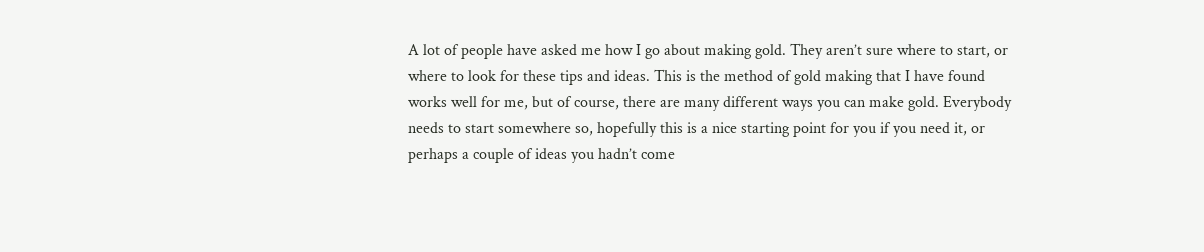A lot of people have asked me how I go about making gold. They aren’t sure where to start, or where to look for these tips and ideas. This is the method of gold making that I have found works well for me, but of course, there are many different ways you can make gold. Everybody needs to start somewhere so, hopefully this is a nice starting point for you if you need it, or perhaps a couple of ideas you hadn’t come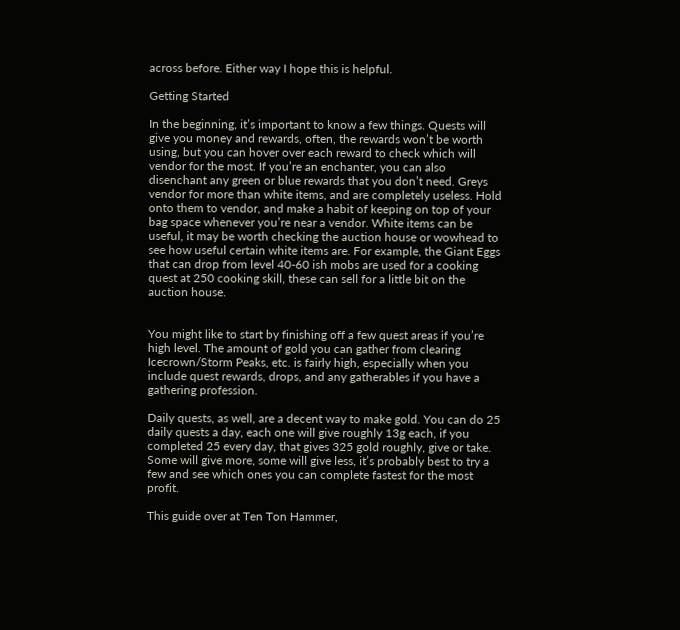across before. Either way I hope this is helpful.

Getting Started

In the beginning, it’s important to know a few things. Quests will give you money and rewards, often, the rewards won’t be worth using, but you can hover over each reward to check which will vendor for the most. If you’re an enchanter, you can also disenchant any green or blue rewards that you don’t need. Greys vendor for more than white items, and are completely useless. Hold onto them to vendor, and make a habit of keeping on top of your bag space whenever you’re near a vendor. White items can be useful, it may be worth checking the auction house or wowhead to see how useful certain white items are. For example, the Giant Eggs that can drop from level 40-60 ish mobs are used for a cooking quest at 250 cooking skill, these can sell for a little bit on the auction house.


You might like to start by finishing off a few quest areas if you’re high level. The amount of gold you can gather from clearing Icecrown/Storm Peaks, etc. is fairly high, especially when you include quest rewards, drops, and any gatherables if you have a gathering profession.

Daily quests, as well, are a decent way to make gold. You can do 25 daily quests a day, each one will give roughly 13g each, if you completed 25 every day, that gives 325 gold roughly, give or take. Some will give more, some will give less, it’s probably best to try a few and see which ones you can complete fastest for the most profit.

This guide over at Ten Ton Hammer,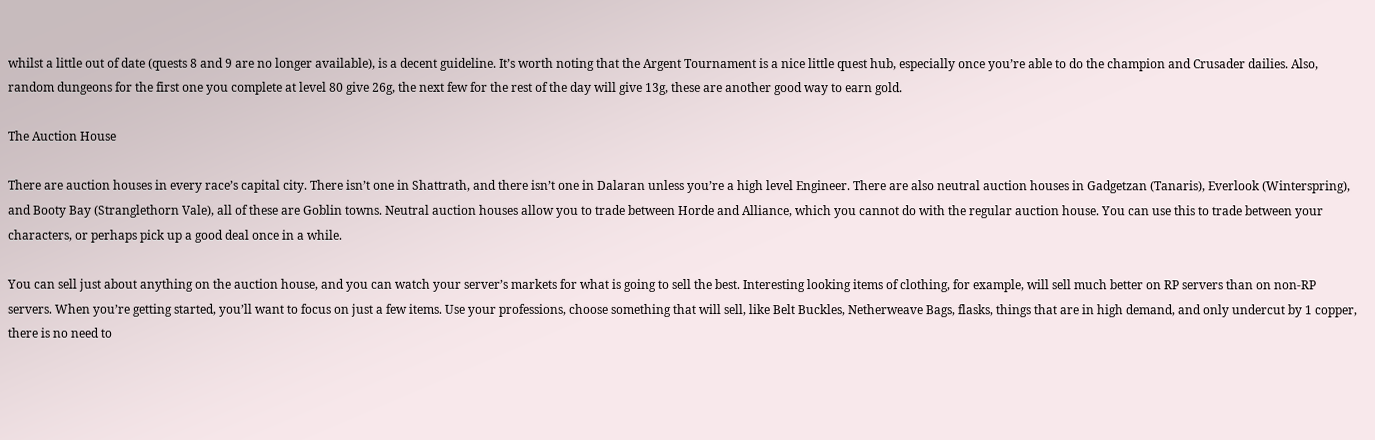whilst a little out of date (quests 8 and 9 are no longer available), is a decent guideline. It’s worth noting that the Argent Tournament is a nice little quest hub, especially once you’re able to do the champion and Crusader dailies. Also, random dungeons for the first one you complete at level 80 give 26g, the next few for the rest of the day will give 13g, these are another good way to earn gold.

The Auction House

There are auction houses in every race’s capital city. There isn’t one in Shattrath, and there isn’t one in Dalaran unless you’re a high level Engineer. There are also neutral auction houses in Gadgetzan (Tanaris), Everlook (Winterspring), and Booty Bay (Stranglethorn Vale), all of these are Goblin towns. Neutral auction houses allow you to trade between Horde and Alliance, which you cannot do with the regular auction house. You can use this to trade between your characters, or perhaps pick up a good deal once in a while.

You can sell just about anything on the auction house, and you can watch your server’s markets for what is going to sell the best. Interesting looking items of clothing, for example, will sell much better on RP servers than on non-RP servers. When you’re getting started, you’ll want to focus on just a few items. Use your professions, choose something that will sell, like Belt Buckles, Netherweave Bags, flasks, things that are in high demand, and only undercut by 1 copper, there is no need to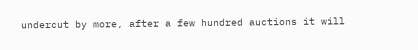undercut by more, after a few hundred auctions it will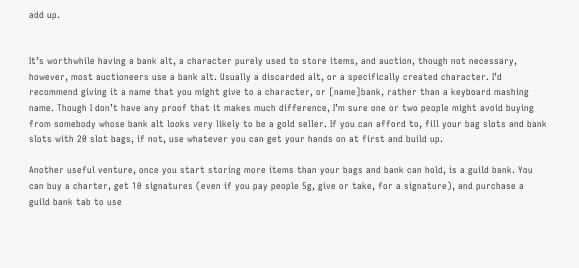add up.


It’s worthwhile having a bank alt, a character purely used to store items, and auction, though not necessary, however, most auctioneers use a bank alt. Usually a discarded alt, or a specifically created character. I’d recommend giving it a name that you might give to a character, or [name]bank, rather than a keyboard mashing name. Though I don’t have any proof that it makes much difference, I’m sure one or two people might avoid buying from somebody whose bank alt looks very likely to be a gold seller. If you can afford to, fill your bag slots and bank slots with 20 slot bags, if not, use whatever you can get your hands on at first and build up.

Another useful venture, once you start storing more items than your bags and bank can hold, is a guild bank. You can buy a charter, get 10 signatures (even if you pay people 5g, give or take, for a signature), and purchase a guild bank tab to use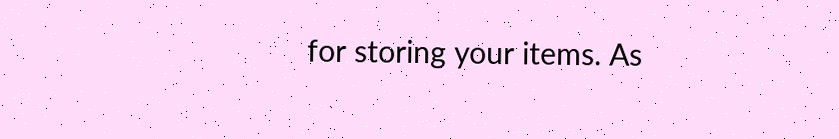for storing your items. As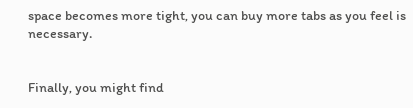space becomes more tight, you can buy more tabs as you feel is necessary.


Finally, you might find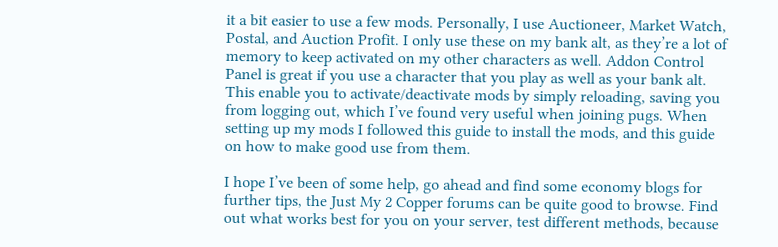it a bit easier to use a few mods. Personally, I use Auctioneer, Market Watch, Postal, and Auction Profit. I only use these on my bank alt, as they’re a lot of memory to keep activated on my other characters as well. Addon Control Panel is great if you use a character that you play as well as your bank alt. This enable you to activate/deactivate mods by simply reloading, saving you from logging out, which I’ve found very useful when joining pugs. When setting up my mods I followed this guide to install the mods, and this guide on how to make good use from them.

I hope I’ve been of some help, go ahead and find some economy blogs for further tips, the Just My 2 Copper forums can be quite good to browse. Find out what works best for you on your server, test different methods, because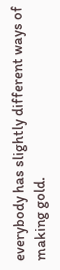everybody has slightly different ways of making gold.